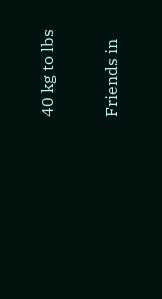40 kg to lbs

Friends in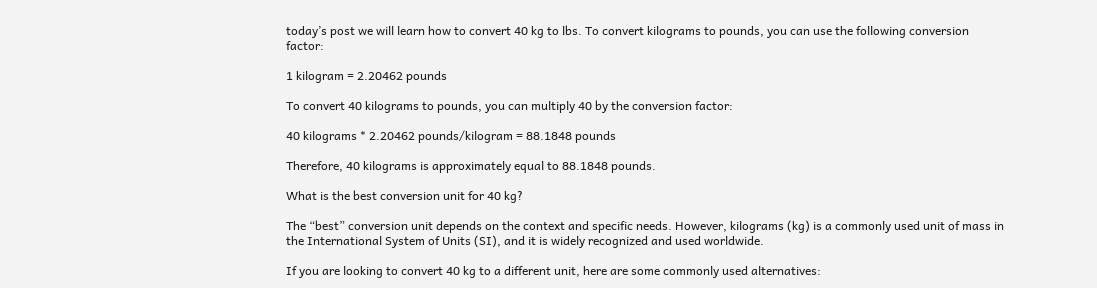today’s post we will learn how to convert 40 kg to lbs. To convert kilograms to pounds, you can use the following conversion factor:

1 kilogram = 2.20462 pounds

To convert 40 kilograms to pounds, you can multiply 40 by the conversion factor:

40 kilograms * 2.20462 pounds/kilogram = 88.1848 pounds

Therefore, 40 kilograms is approximately equal to 88.1848 pounds.

What is the best conversion unit for 40 kg?

The “best” conversion unit depends on the context and specific needs. However, kilograms (kg) is a commonly used unit of mass in the International System of Units (SI), and it is widely recognized and used worldwide.

If you are looking to convert 40 kg to a different unit, here are some commonly used alternatives: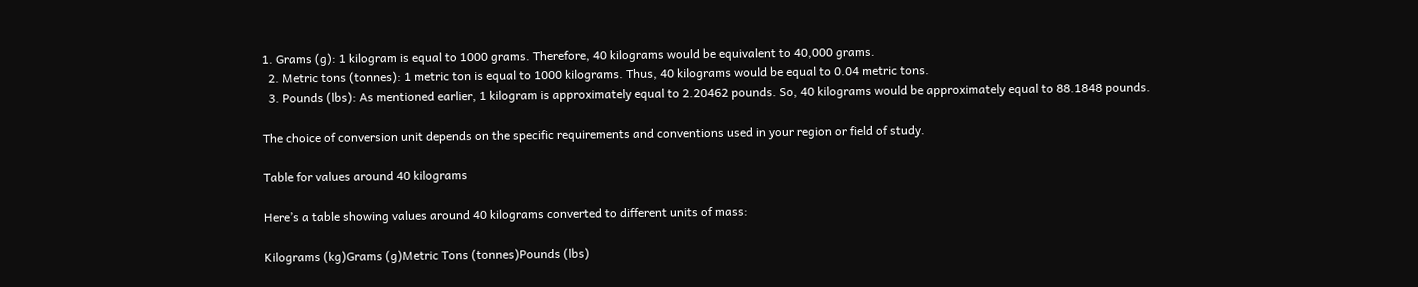1. Grams (g): 1 kilogram is equal to 1000 grams. Therefore, 40 kilograms would be equivalent to 40,000 grams.
  2. Metric tons (tonnes): 1 metric ton is equal to 1000 kilograms. Thus, 40 kilograms would be equal to 0.04 metric tons.
  3. Pounds (lbs): As mentioned earlier, 1 kilogram is approximately equal to 2.20462 pounds. So, 40 kilograms would be approximately equal to 88.1848 pounds.

The choice of conversion unit depends on the specific requirements and conventions used in your region or field of study.

Table for values around 40 kilograms

Here’s a table showing values around 40 kilograms converted to different units of mass:

Kilograms (kg)Grams (g)Metric Tons (tonnes)Pounds (lbs)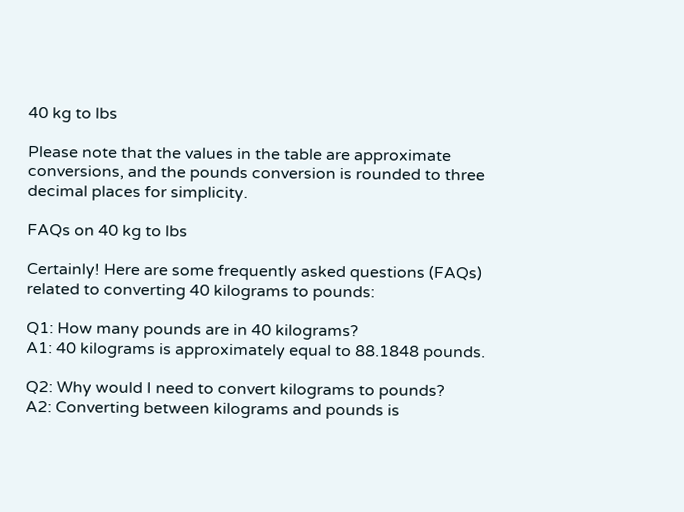40 kg to lbs

Please note that the values in the table are approximate conversions, and the pounds conversion is rounded to three decimal places for simplicity.

FAQs on 40 kg to lbs

Certainly! Here are some frequently asked questions (FAQs) related to converting 40 kilograms to pounds:

Q1: How many pounds are in 40 kilograms?
A1: 40 kilograms is approximately equal to 88.1848 pounds.

Q2: Why would I need to convert kilograms to pounds?
A2: Converting between kilograms and pounds is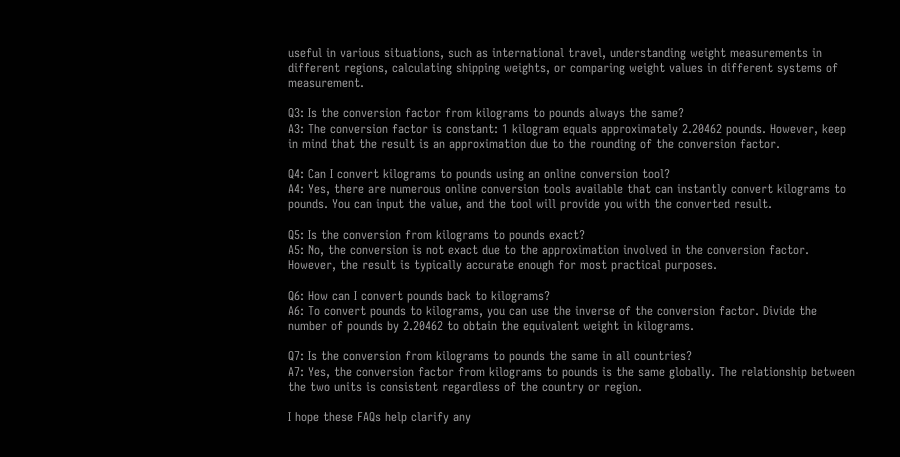useful in various situations, such as international travel, understanding weight measurements in different regions, calculating shipping weights, or comparing weight values in different systems of measurement.

Q3: Is the conversion factor from kilograms to pounds always the same?
A3: The conversion factor is constant: 1 kilogram equals approximately 2.20462 pounds. However, keep in mind that the result is an approximation due to the rounding of the conversion factor.

Q4: Can I convert kilograms to pounds using an online conversion tool?
A4: Yes, there are numerous online conversion tools available that can instantly convert kilograms to pounds. You can input the value, and the tool will provide you with the converted result.

Q5: Is the conversion from kilograms to pounds exact?
A5: No, the conversion is not exact due to the approximation involved in the conversion factor. However, the result is typically accurate enough for most practical purposes.

Q6: How can I convert pounds back to kilograms?
A6: To convert pounds to kilograms, you can use the inverse of the conversion factor. Divide the number of pounds by 2.20462 to obtain the equivalent weight in kilograms.

Q7: Is the conversion from kilograms to pounds the same in all countries?
A7: Yes, the conversion factor from kilograms to pounds is the same globally. The relationship between the two units is consistent regardless of the country or region.

I hope these FAQs help clarify any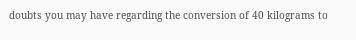doubts you may have regarding the conversion of 40 kilograms to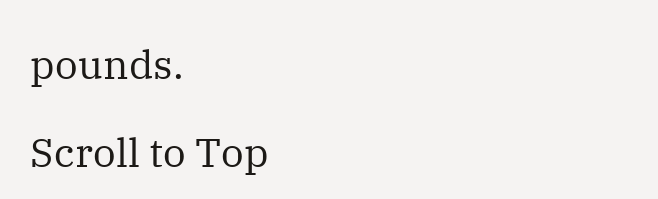pounds.

Scroll to Top